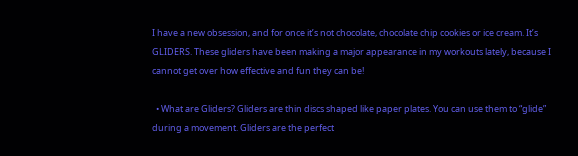I have a new obsession, and for once it’s not chocolate, chocolate chip cookies or ice cream. It’s GLIDERS. These gliders have been making a major appearance in my workouts lately, because I cannot get over how effective and fun they can be!

  • What are Gliders? Gliders are thin discs shaped like paper plates. You can use them to “glide” during a movement. Gliders are the perfect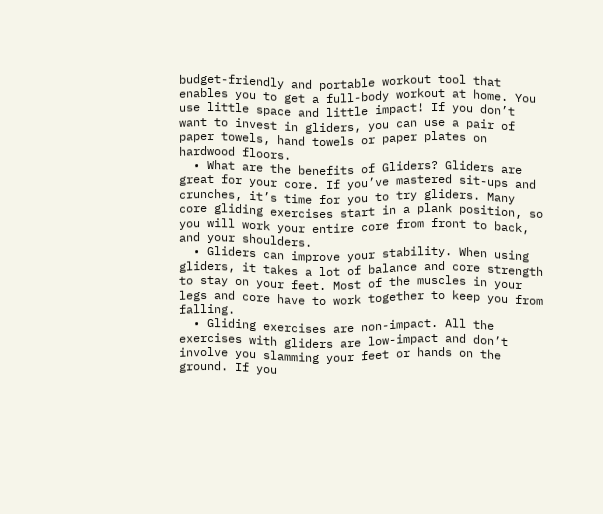budget-friendly and portable workout tool that enables you to get a full-body workout at home. You use little space and little impact! If you don’t want to invest in gliders, you can use a pair of paper towels, hand towels or paper plates on hardwood floors.
  • What are the benefits of Gliders? Gliders are great for your core. If you’ve mastered sit-ups and crunches, it’s time for you to try gliders. Many core gliding exercises start in a plank position, so you will work your entire core from front to back, and your shoulders.
  • Gliders can improve your stability. When using gliders, it takes a lot of balance and core strength to stay on your feet. Most of the muscles in your legs and core have to work together to keep you from falling.
  • Gliding exercises are non-impact. All the exercises with gliders are low-impact and don’t involve you slamming your feet or hands on the ground. If you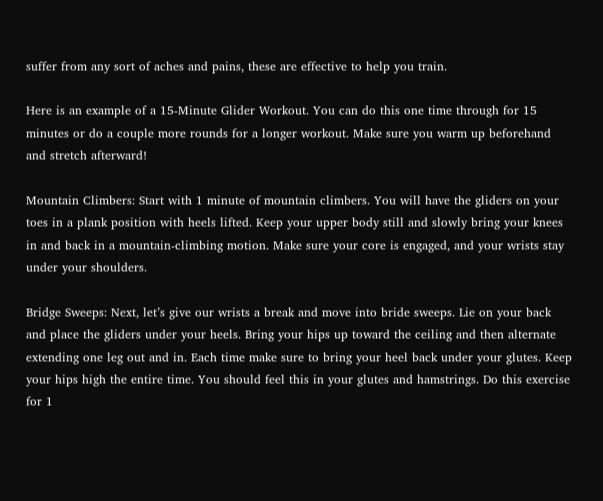suffer from any sort of aches and pains, these are effective to help you train.

Here is an example of a 15-Minute Glider Workout. You can do this one time through for 15 minutes or do a couple more rounds for a longer workout. Make sure you warm up beforehand and stretch afterward!

Mountain Climbers: Start with 1 minute of mountain climbers. You will have the gliders on your toes in a plank position with heels lifted. Keep your upper body still and slowly bring your knees in and back in a mountain-climbing motion. Make sure your core is engaged, and your wrists stay under your shoulders.

Bridge Sweeps: Next, let’s give our wrists a break and move into bride sweeps. Lie on your back and place the gliders under your heels. Bring your hips up toward the ceiling and then alternate extending one leg out and in. Each time make sure to bring your heel back under your glutes. Keep your hips high the entire time. You should feel this in your glutes and hamstrings. Do this exercise for 1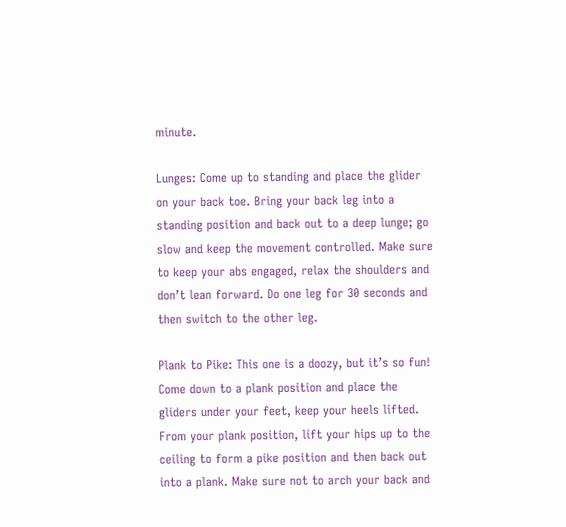minute.

Lunges: Come up to standing and place the glider on your back toe. Bring your back leg into a standing position and back out to a deep lunge; go slow and keep the movement controlled. Make sure to keep your abs engaged, relax the shoulders and don’t lean forward. Do one leg for 30 seconds and then switch to the other leg.

Plank to Pike: This one is a doozy, but it’s so fun! Come down to a plank position and place the gliders under your feet, keep your heels lifted. From your plank position, lift your hips up to the ceiling to form a pike position and then back out into a plank. Make sure not to arch your back and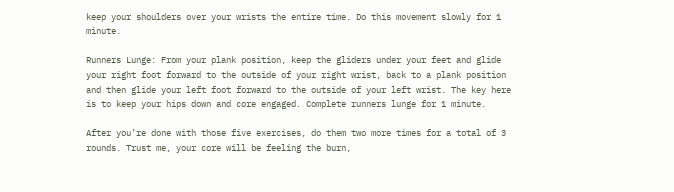keep your shoulders over your wrists the entire time. Do this movement slowly for 1 minute.

Runners Lunge: From your plank position, keep the gliders under your feet and glide your right foot forward to the outside of your right wrist, back to a plank position and then glide your left foot forward to the outside of your left wrist. The key here is to keep your hips down and core engaged. Complete runners lunge for 1 minute.

After you’re done with those five exercises, do them two more times for a total of 3 rounds. Trust me, your core will be feeling the burn,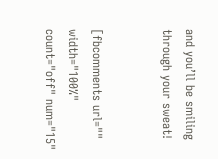and you’ll be smiling through your sweat!


[fbcomments url="" width="100%" count="off" num="15"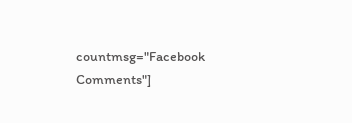countmsg="Facebook Comments"]